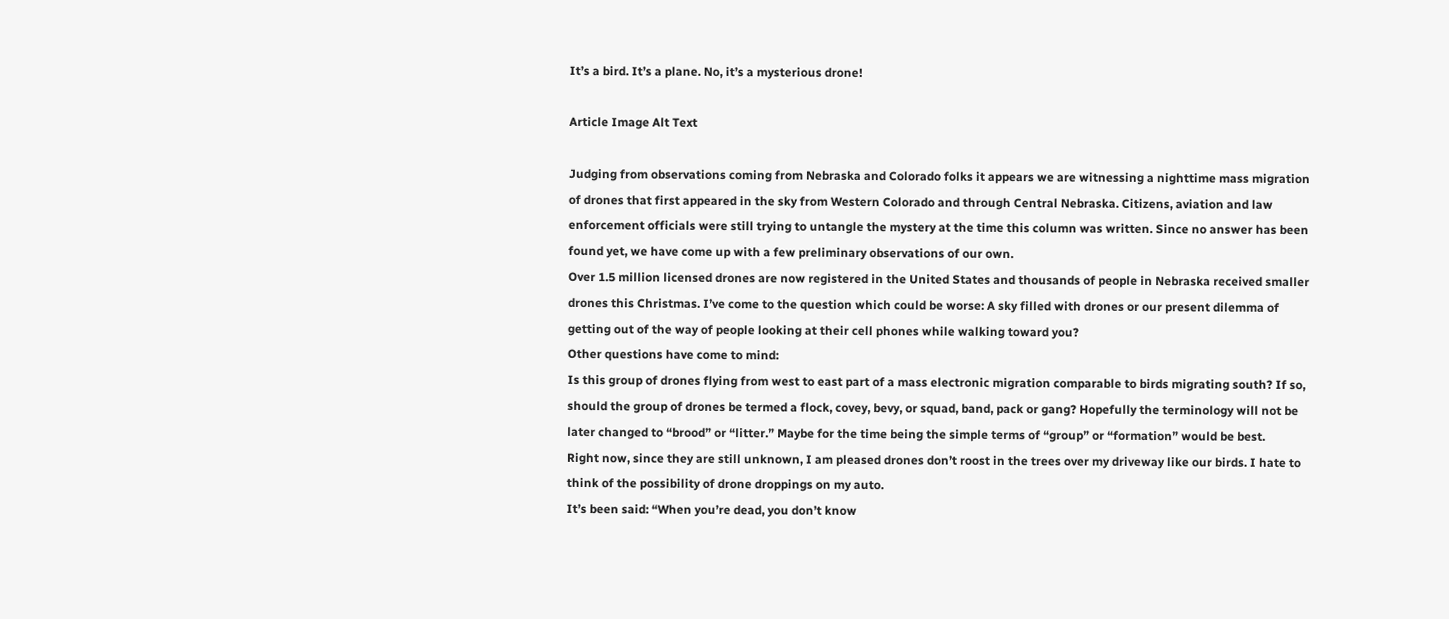It’s a bird. It’s a plane. No, it’s a mysterious drone!

Article Image Alt Text

Judging from observations coming from Nebraska and Colorado folks it appears we are witnessing a nighttime mass migration of drones that first appeared in the sky from Western Colorado and through Central Nebraska. Citizens, aviation and law enforcement officials were still trying to untangle the mystery at the time this column was written. Since no answer has been found yet, we have come up with a few preliminary observations of our own.
Over 1.5 million licensed drones are now registered in the United States and thousands of people in Nebraska received smaller drones this Christmas. I’ve come to the question which could be worse: A sky filled with drones or our present dilemma of getting out of the way of people looking at their cell phones while walking toward you?
Other questions have come to mind:
Is this group of drones flying from west to east part of a mass electronic migration comparable to birds migrating south? If so, should the group of drones be termed a flock, covey, bevy, or squad, band, pack or gang? Hopefully the terminology will not be later changed to “brood” or “litter.” Maybe for the time being the simple terms of “group” or “formation” would be best.
Right now, since they are still unknown, I am pleased drones don’t roost in the trees over my driveway like our birds. I hate to think of the possibility of drone droppings on my auto.
It’s been said: “When you’re dead, you don’t know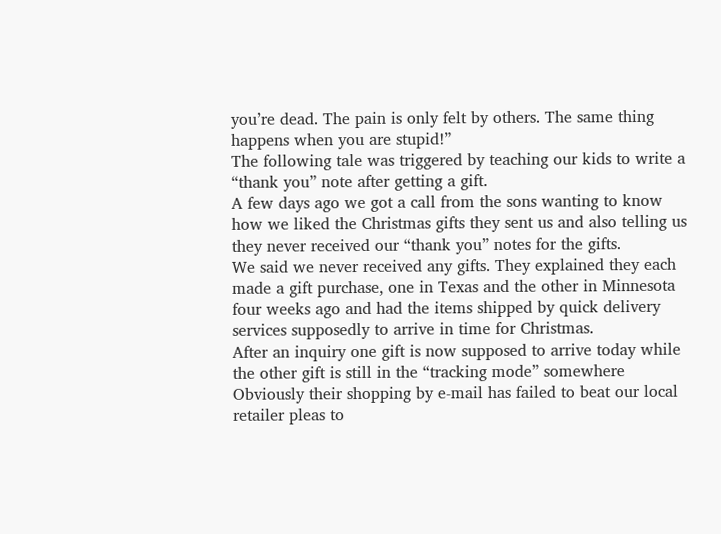you’re dead. The pain is only felt by others. The same thing happens when you are stupid!”
The following tale was triggered by teaching our kids to write a “thank you” note after getting a gift.
A few days ago we got a call from the sons wanting to know how we liked the Christmas gifts they sent us and also telling us they never received our “thank you” notes for the gifts.
We said we never received any gifts. They explained they each made a gift purchase, one in Texas and the other in Minnesota four weeks ago and had the items shipped by quick delivery services supposedly to arrive in time for Christmas.
After an inquiry one gift is now supposed to arrive today while the other gift is still in the “tracking mode” somewhere
Obviously their shopping by e-mail has failed to beat our local retailer pleas to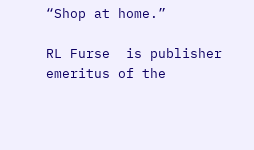“Shop at home.”

RL Furse  is publisher emeritus of the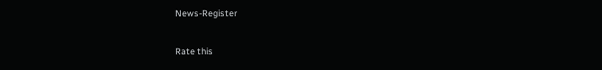News-Register

Rate this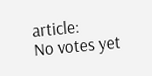article:
No votes yet